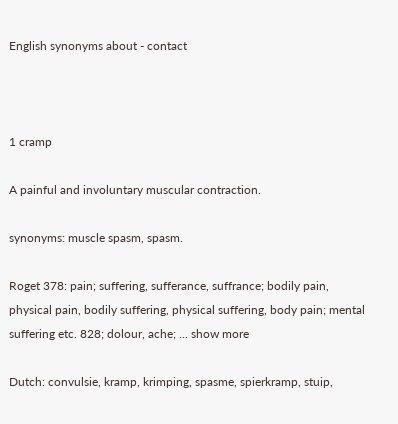English synonyms about - contact



1 cramp

A painful and involuntary muscular contraction.

synonyms: muscle spasm, spasm.

Roget 378: pain; suffering, sufferance, suffrance; bodily pain, physical pain, bodily suffering, physical suffering, body pain; mental suffering etc. 828; dolour, ache; ... show more

Dutch: convulsie, kramp, krimping, spasme, spierkramp, stuip,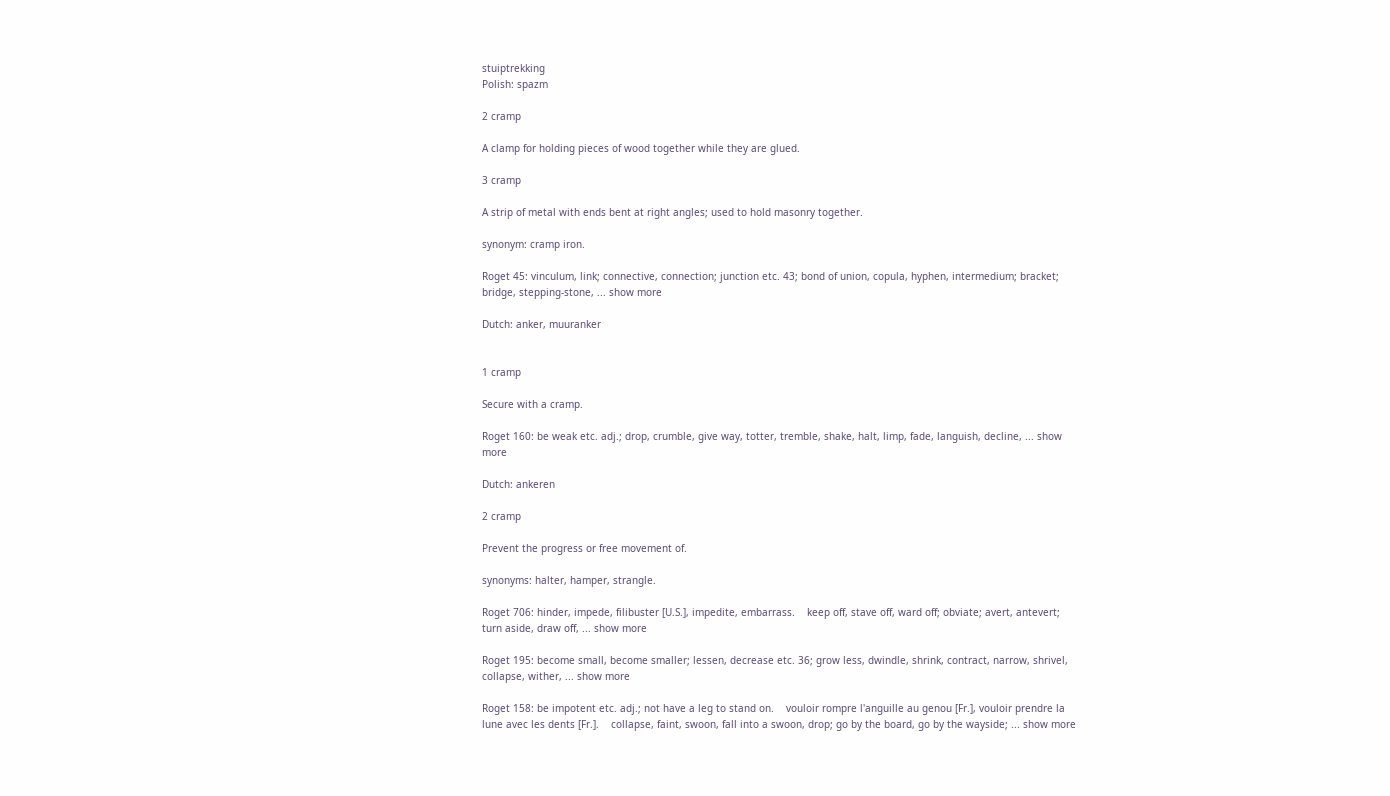stuiptrekking
Polish: spazm

2 cramp

A clamp for holding pieces of wood together while they are glued.

3 cramp

A strip of metal with ends bent at right angles; used to hold masonry together.

synonym: cramp iron.

Roget 45: vinculum, link; connective, connection; junction etc. 43; bond of union, copula, hyphen, intermedium; bracket; bridge, stepping-stone, ... show more

Dutch: anker, muuranker


1 cramp

Secure with a cramp.

Roget 160: be weak etc. adj.; drop, crumble, give way, totter, tremble, shake, halt, limp, fade, languish, decline, ... show more

Dutch: ankeren

2 cramp

Prevent the progress or free movement of.

synonyms: halter, hamper, strangle.

Roget 706: hinder, impede, filibuster [U.S.], impedite, embarrass.    keep off, stave off, ward off; obviate; avert, antevert; turn aside, draw off, ... show more

Roget 195: become small, become smaller; lessen, decrease etc. 36; grow less, dwindle, shrink, contract, narrow, shrivel, collapse, wither, ... show more

Roget 158: be impotent etc. adj.; not have a leg to stand on.    vouloir rompre l'anguille au genou [Fr.], vouloir prendre la lune avec les dents [Fr.].    collapse, faint, swoon, fall into a swoon, drop; go by the board, go by the wayside; ... show more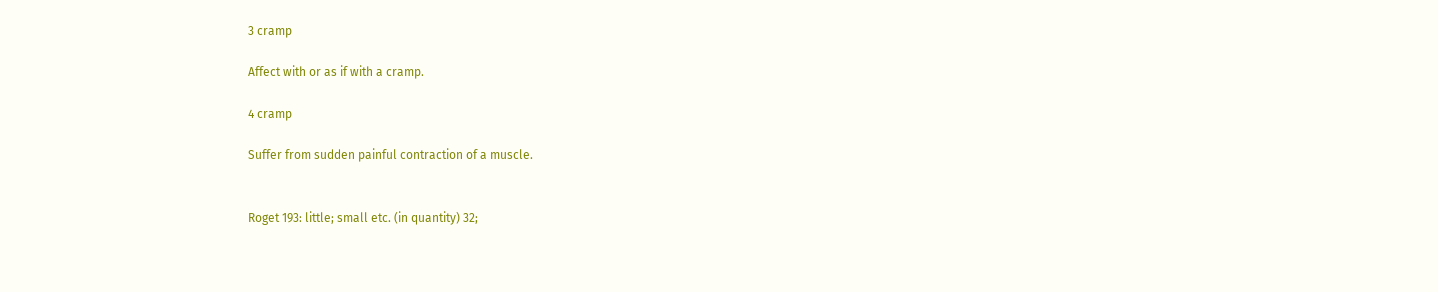3 cramp

Affect with or as if with a cramp.

4 cramp

Suffer from sudden painful contraction of a muscle.


Roget 193: little; small etc. (in quantity) 32;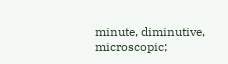minute, diminutive, microscopic;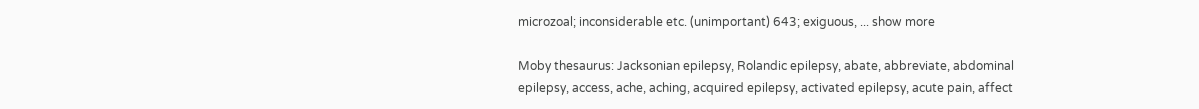microzoal; inconsiderable etc. (unimportant) 643; exiguous, ... show more

Moby thesaurus: Jacksonian epilepsy, Rolandic epilepsy, abate, abbreviate, abdominal epilepsy, access, ache, aching, acquired epilepsy, activated epilepsy, acute pain, affect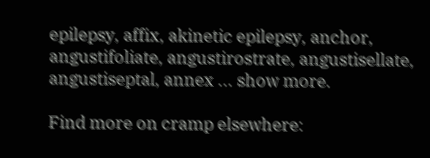epilepsy, affix, akinetic epilepsy, anchor, angustifoliate, angustirostrate, angustisellate, angustiseptal, annex ... show more.

Find more on cramp elsewhere: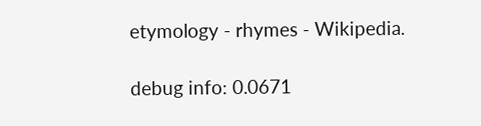etymology - rhymes - Wikipedia.

debug info: 0.0671